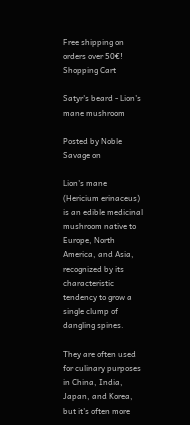Free shipping on orders over 50€!
Shopping Cart

Satyr's beard - Lion's mane mushroom

Posted by Noble Savage on

Lion's mane (Hericium erinaceus) is an edible medicinal mushroom native to Europe, North America, and Asia, recognized by its characteristic tendency to grow a single clump of dangling spines.

They are often used for culinary purposes in China, India, Japan, and Korea, but it's often more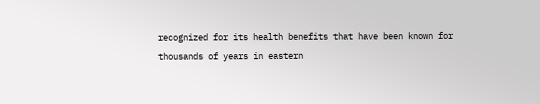recognized for its health benefits that have been known for thousands of years in eastern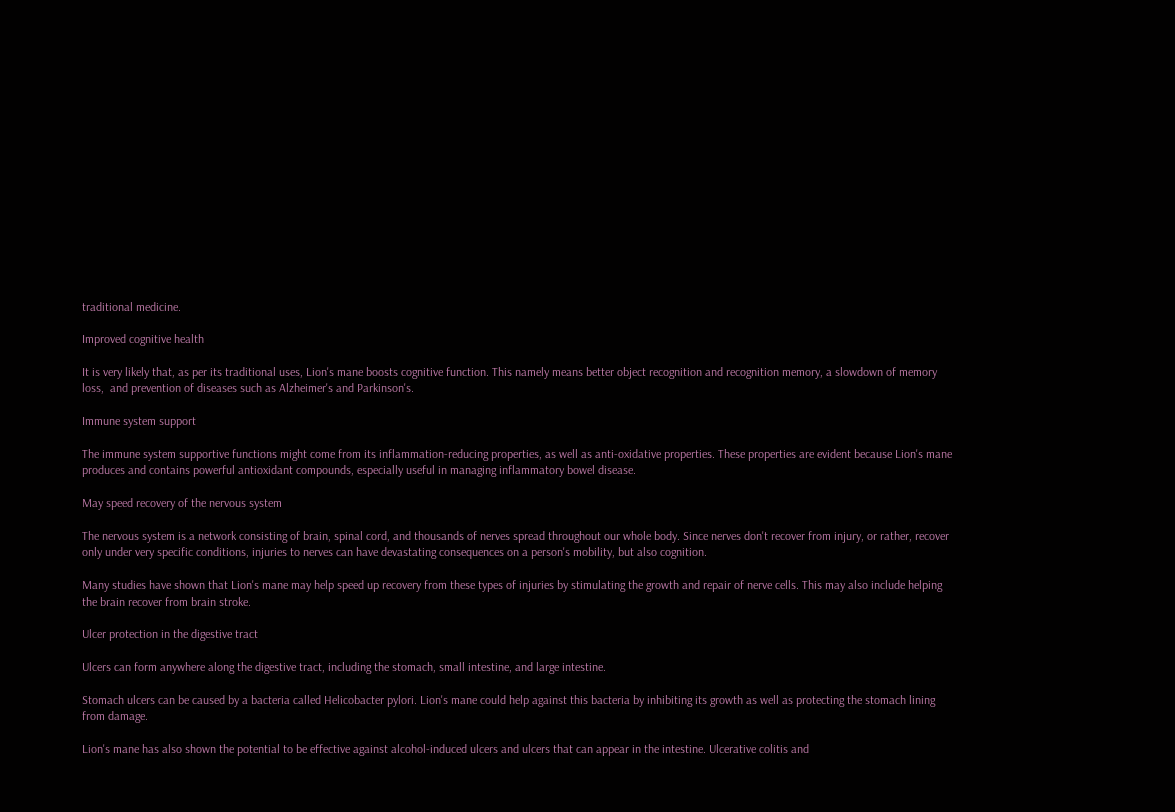traditional medicine.

Improved cognitive health

It is very likely that, as per its traditional uses, Lion's mane boosts cognitive function. This namely means better object recognition and recognition memory, a slowdown of memory loss,  and prevention of diseases such as Alzheimer's and Parkinson's.

Immune system support

The immune system supportive functions might come from its inflammation-reducing properties, as well as anti-oxidative properties. These properties are evident because Lion's mane produces and contains powerful antioxidant compounds, especially useful in managing inflammatory bowel disease.

May speed recovery of the nervous system

The nervous system is a network consisting of brain, spinal cord, and thousands of nerves spread throughout our whole body. Since nerves don't recover from injury, or rather, recover only under very specific conditions, injuries to nerves can have devastating consequences on a person's mobility, but also cognition.

Many studies have shown that Lion's mane may help speed up recovery from these types of injuries by stimulating the growth and repair of nerve cells. This may also include helping the brain recover from brain stroke.

Ulcer protection in the digestive tract

Ulcers can form anywhere along the digestive tract, including the stomach, small intestine, and large intestine.

Stomach ulcers can be caused by a bacteria called Helicobacter pylori. Lion's mane could help against this bacteria by inhibiting its growth as well as protecting the stomach lining from damage.

Lion's mane has also shown the potential to be effective against alcohol-induced ulcers and ulcers that can appear in the intestine. Ulcerative colitis and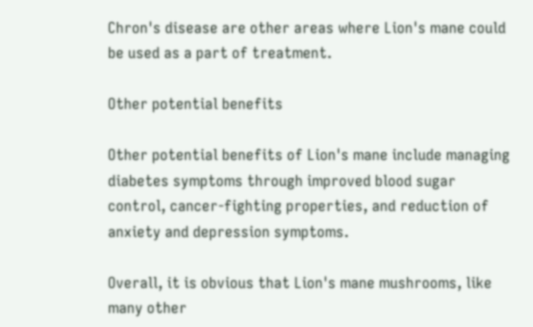Chron's disease are other areas where Lion's mane could be used as a part of treatment.

Other potential benefits

Other potential benefits of Lion's mane include managing diabetes symptoms through improved blood sugar control, cancer-fighting properties, and reduction of anxiety and depression symptoms.

Overall, it is obvious that Lion's mane mushrooms, like many other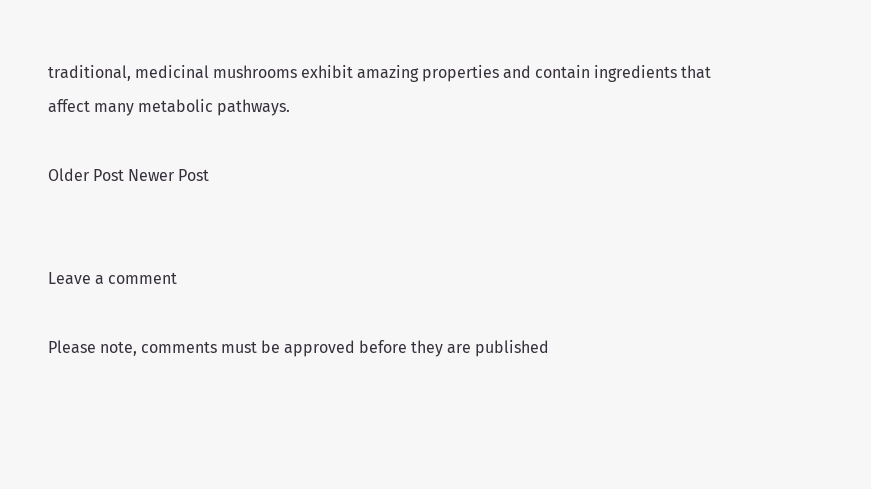traditional, medicinal mushrooms exhibit amazing properties and contain ingredients that affect many metabolic pathways.

Older Post Newer Post


Leave a comment

Please note, comments must be approved before they are published